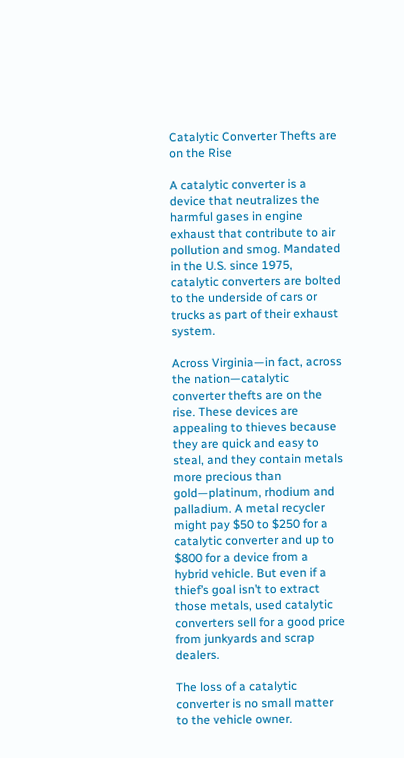Catalytic Converter Thefts are on the Rise

A catalytic converter is a device that neutralizes the harmful gases in engine exhaust that contribute to air pollution and smog. Mandated in the U.S. since 1975, catalytic converters are bolted to the underside of cars or trucks as part of their exhaust system.

Across Virginia—in fact, across the nation—catalytic converter thefts are on the rise. These devices are appealing to thieves because they are quick and easy to steal, and they contain metals more precious than gold—platinum, rhodium and palladium. A metal recycler might pay $50 to $250 for a catalytic converter and up to $800 for a device from a hybrid vehicle. But even if a thief’s goal isn’t to extract those metals, used catalytic converters sell for a good price from junkyards and scrap dealers.

The loss of a catalytic converter is no small matter to the vehicle owner.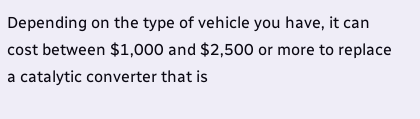Depending on the type of vehicle you have, it can cost between $1,000 and $2,500 or more to replace a catalytic converter that is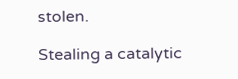stolen.

Stealing a catalytic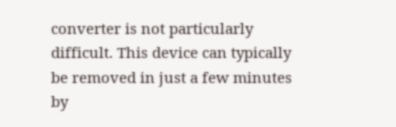converter is not particularly difficult. This device can typically be removed in just a few minutes by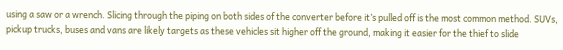using a saw or a wrench. Slicing through the piping on both sides of the converter before it’s pulled off is the most common method. SUVs, pickup trucks, buses and vans are likely targets as these vehicles sit higher off the ground, making it easier for the thief to slide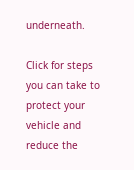underneath.

Click for steps you can take to protect your vehicle and reduce the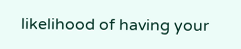likelihood of having your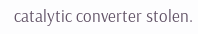catalytic converter stolen.